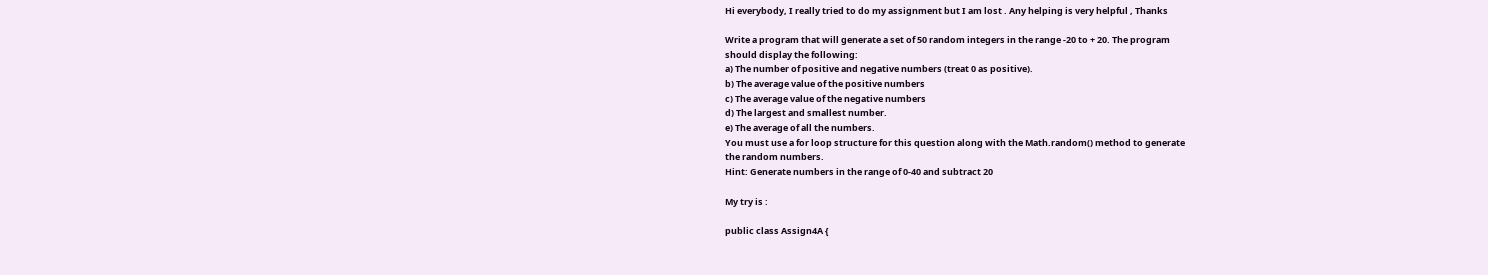Hi everybody, I really tried to do my assignment but I am lost . Any helping is very helpful , Thanks

Write a program that will generate a set of 50 random integers in the range -20 to + 20. The program
should display the following:
a) The number of positive and negative numbers (treat 0 as positive).
b) The average value of the positive numbers
c) The average value of the negative numbers
d) The largest and smallest number.
e) The average of all the numbers.
You must use a for loop structure for this question along with the Math.random() method to generate
the random numbers.
Hint: Generate numbers in the range of 0-40 and subtract 20

My try is :

public class Assign4A {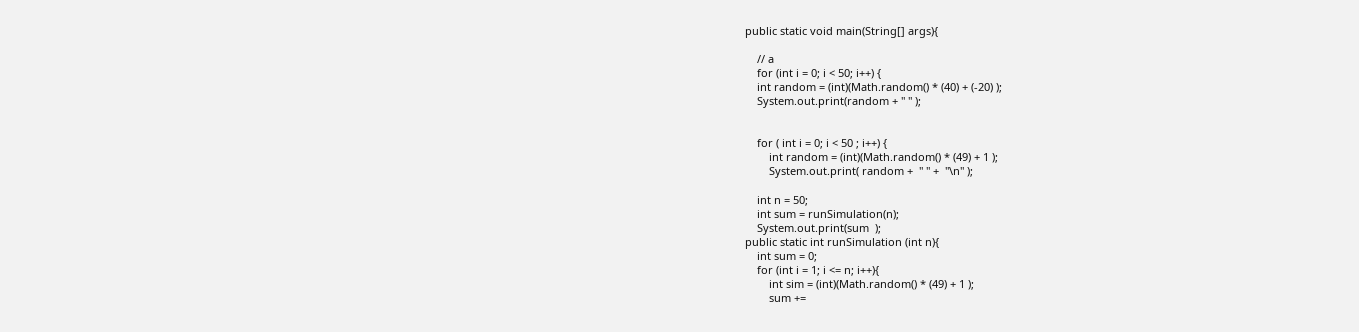public static void main(String[] args){

    // a
    for (int i = 0; i < 50; i++) {
    int random = (int)(Math.random() * (40) + (-20) );
    System.out.print(random + " " );


    for ( int i = 0; i < 50 ; i++) {
        int random = (int)(Math.random() * (49) + 1 );
        System.out.print( random +  " " +  "\n" );

    int n = 50;
    int sum = runSimulation(n);
    System.out.print(sum  );
public static int runSimulation (int n){
    int sum = 0;
    for (int i = 1; i <= n; i++){
        int sim = (int)(Math.random() * (49) + 1 );
        sum +=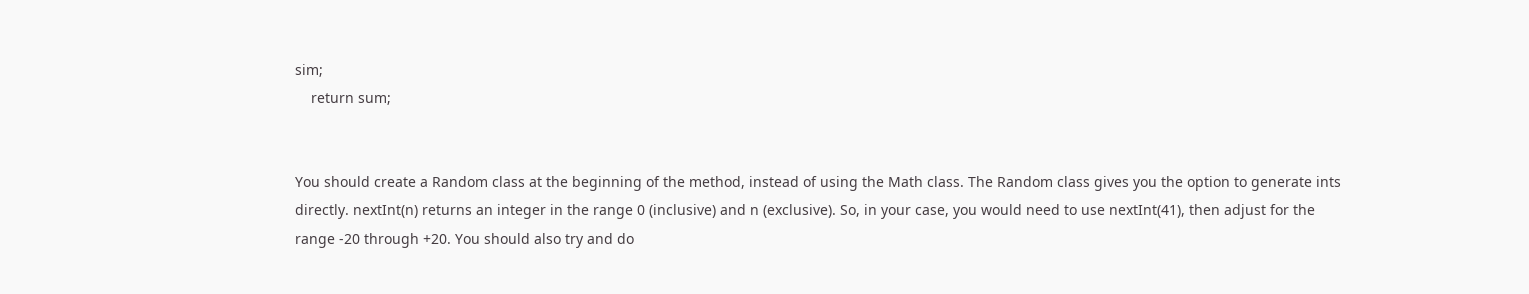sim;
    return sum;


You should create a Random class at the beginning of the method, instead of using the Math class. The Random class gives you the option to generate ints directly. nextInt(n) returns an integer in the range 0 (inclusive) and n (exclusive). So, in your case, you would need to use nextInt(41), then adjust for the range -20 through +20. You should also try and do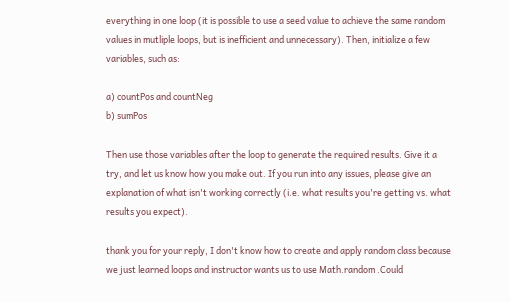everything in one loop (it is possible to use a seed value to achieve the same random values in mutliple loops, but is inefficient and unnecessary). Then, initialize a few variables, such as:

a) countPos and countNeg
b) sumPos

Then use those variables after the loop to generate the required results. Give it a try, and let us know how you make out. If you run into any issues, please give an explanation of what isn't working correctly (i.e. what results you're getting vs. what results you expect).

thank you for your reply, I don't know how to create and apply random class because we just learned loops and instructor wants us to use Math.random .Could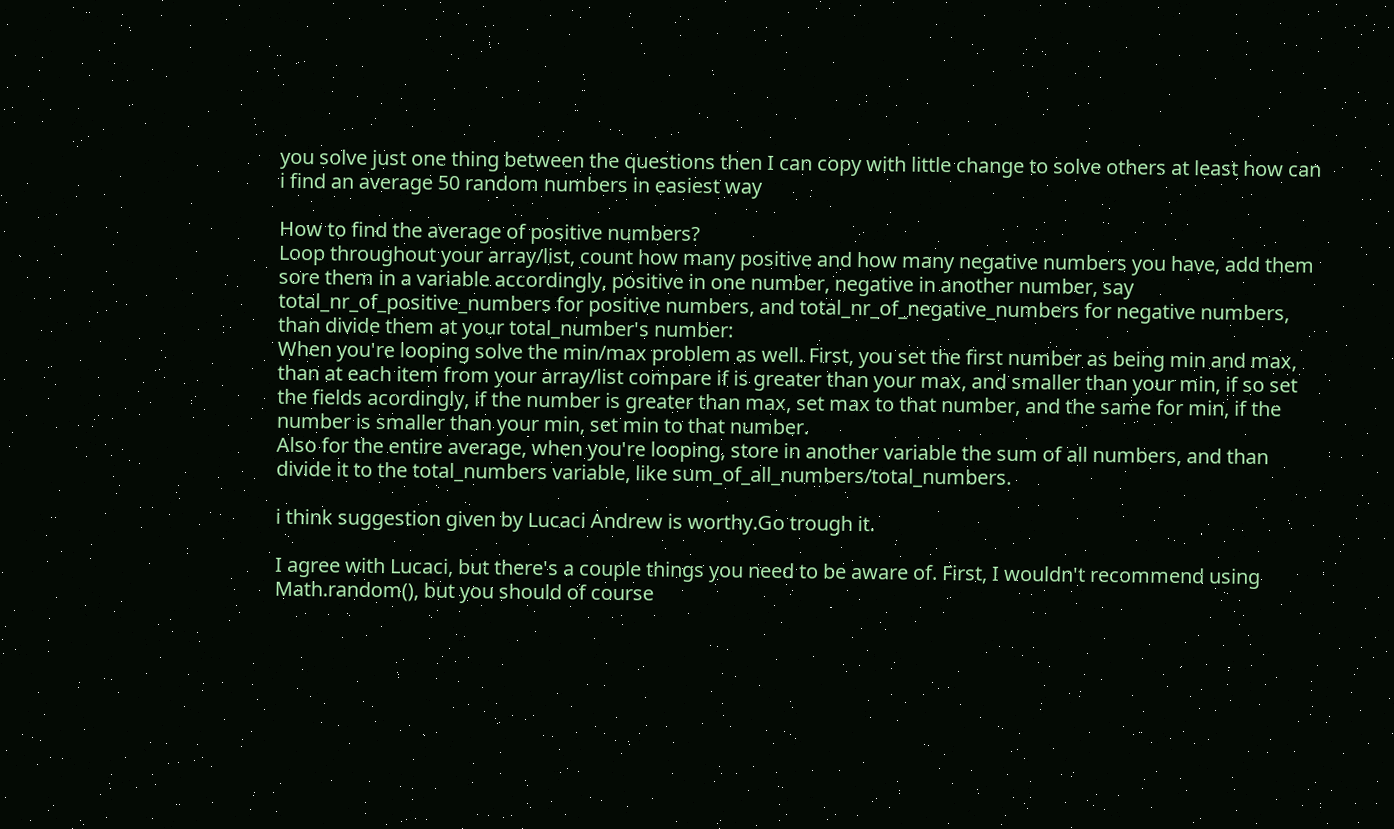you solve just one thing between the questions then I can copy with little change to solve others at least how can i find an average 50 random numbers in easiest way

How to find the average of positive numbers?
Loop throughout your array/list, count how many positive and how many negative numbers you have, add them sore them in a variable accordingly, positive in one number, negative in another number, say total_nr_of_positive_numbers for positive numbers, and total_nr_of_negative_numbers for negative numbers, than divide them at your total_number's number:
When you're looping solve the min/max problem as well. First, you set the first number as being min and max, than at each item from your array/list compare if is greater than your max, and smaller than your min, if so set the fields acordingly, if the number is greater than max, set max to that number, and the same for min, if the number is smaller than your min, set min to that number.
Also for the entire average, when you're looping, store in another variable the sum of all numbers, and than divide it to the total_numbers variable, like sum_of_all_numbers/total_numbers.

i think suggestion given by Lucaci Andrew is worthy.Go trough it.

I agree with Lucaci, but there's a couple things you need to be aware of. First, I wouldn't recommend using Math.random(), but you should of course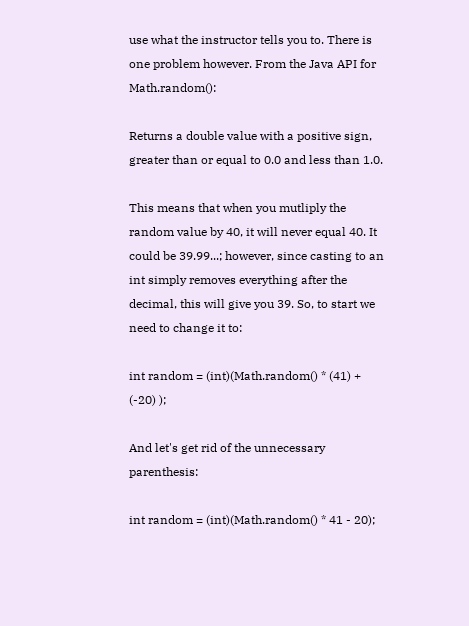use what the instructor tells you to. There is one problem however. From the Java API for Math.random():

Returns a double value with a positive sign, greater than or equal to 0.0 and less than 1.0.

This means that when you mutliply the random value by 40, it will never equal 40. It could be 39.99...; however, since casting to an int simply removes everything after the decimal, this will give you 39. So, to start we need to change it to:

int random = (int)(Math.random() * (41) + (-20) );

And let's get rid of the unnecessary parenthesis:

int random = (int)(Math.random() * 41 - 20);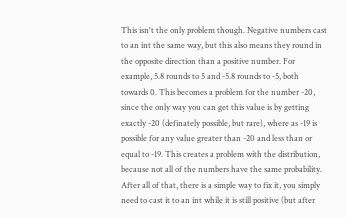This isn't the only problem though. Negative numbers cast to an int the same way, but this also means they round in the opposite direction than a positive number. For example, 5.8 rounds to 5 and -5.8 rounds to -5, both towards 0. This becomes a problem for the number -20, since the only way you can get this value is by getting exactly -20 (definately possible, but rare), where as -19 is possible for any value greater than -20 and less than or equal to -19. This creates a problem with the distribution, because not all of the numbers have the same probability. After all of that, there is a simple way to fix it, you simply need to cast it to an int while it is still positive (but after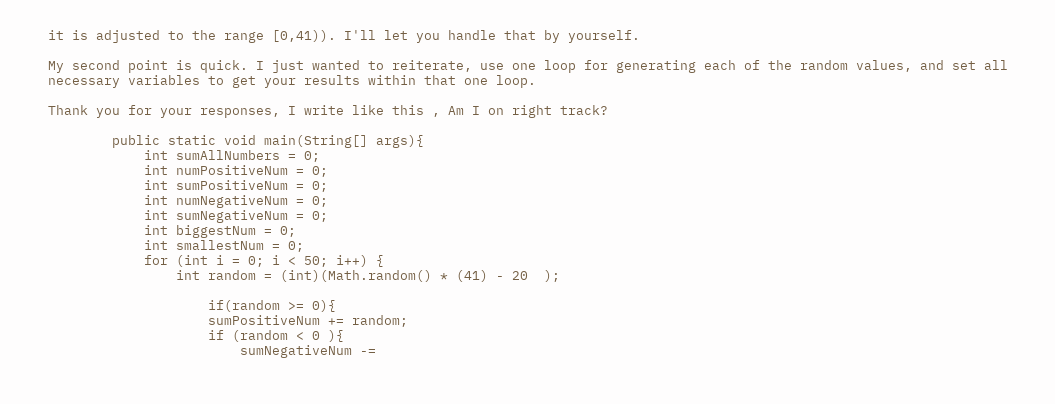it is adjusted to the range [0,41)). I'll let you handle that by yourself.

My second point is quick. I just wanted to reiterate, use one loop for generating each of the random values, and set all necessary variables to get your results within that one loop.

Thank you for your responses, I write like this , Am I on right track?

        public static void main(String[] args){
            int sumAllNumbers = 0;
            int numPositiveNum = 0;
            int sumPositiveNum = 0;
            int numNegativeNum = 0;
            int sumNegativeNum = 0;
            int biggestNum = 0;
            int smallestNum = 0;
            for (int i = 0; i < 50; i++) {
                int random = (int)(Math.random() * (41) - 20  );

                    if(random >= 0){
                    sumPositiveNum += random;
                    if (random < 0 ){
                        sumNegativeNum -=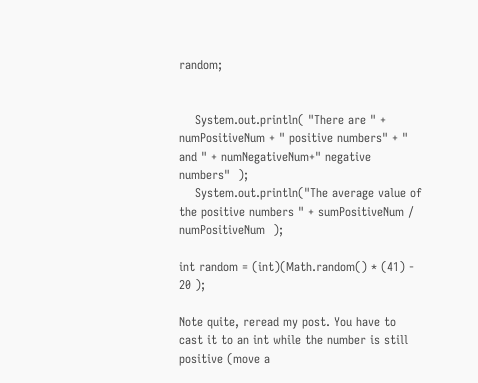random;


    System.out.println( "There are " + numPositiveNum + " positive numbers" + " and " + numNegativeNum+" negative numbers"  );
    System.out.println("The average value of the positive numbers " + sumPositiveNum / numPositiveNum  );

int random = (int)(Math.random() * (41) - 20 );

Note quite, reread my post. You have to cast it to an int while the number is still positive (move a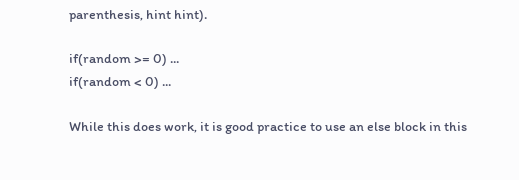parenthesis, hint hint).

if(random >= 0) ...
if(random < 0) ...

While this does work, it is good practice to use an else block in this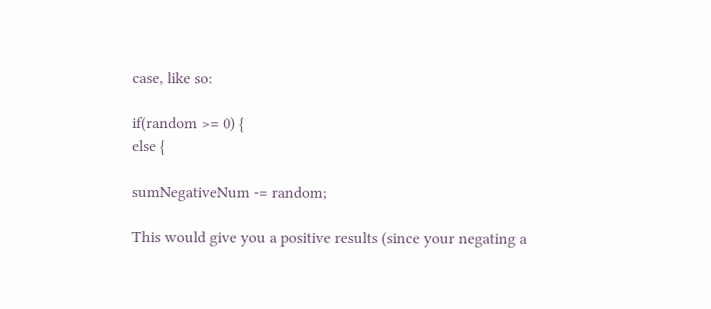case, like so:

if(random >= 0) {
else {

sumNegativeNum -= random;

This would give you a positive results (since your negating a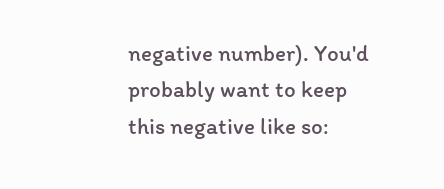negative number). You'd probably want to keep this negative like so: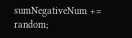sumNegativeNum += random;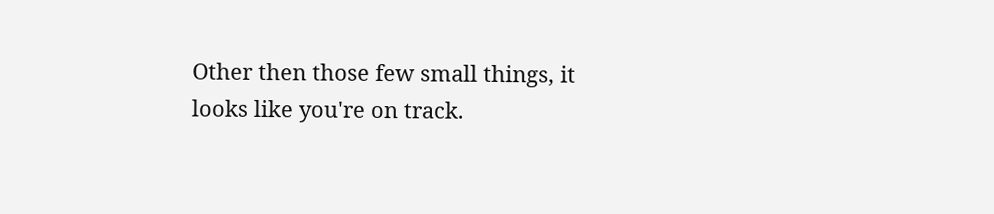Other then those few small things, it looks like you're on track.